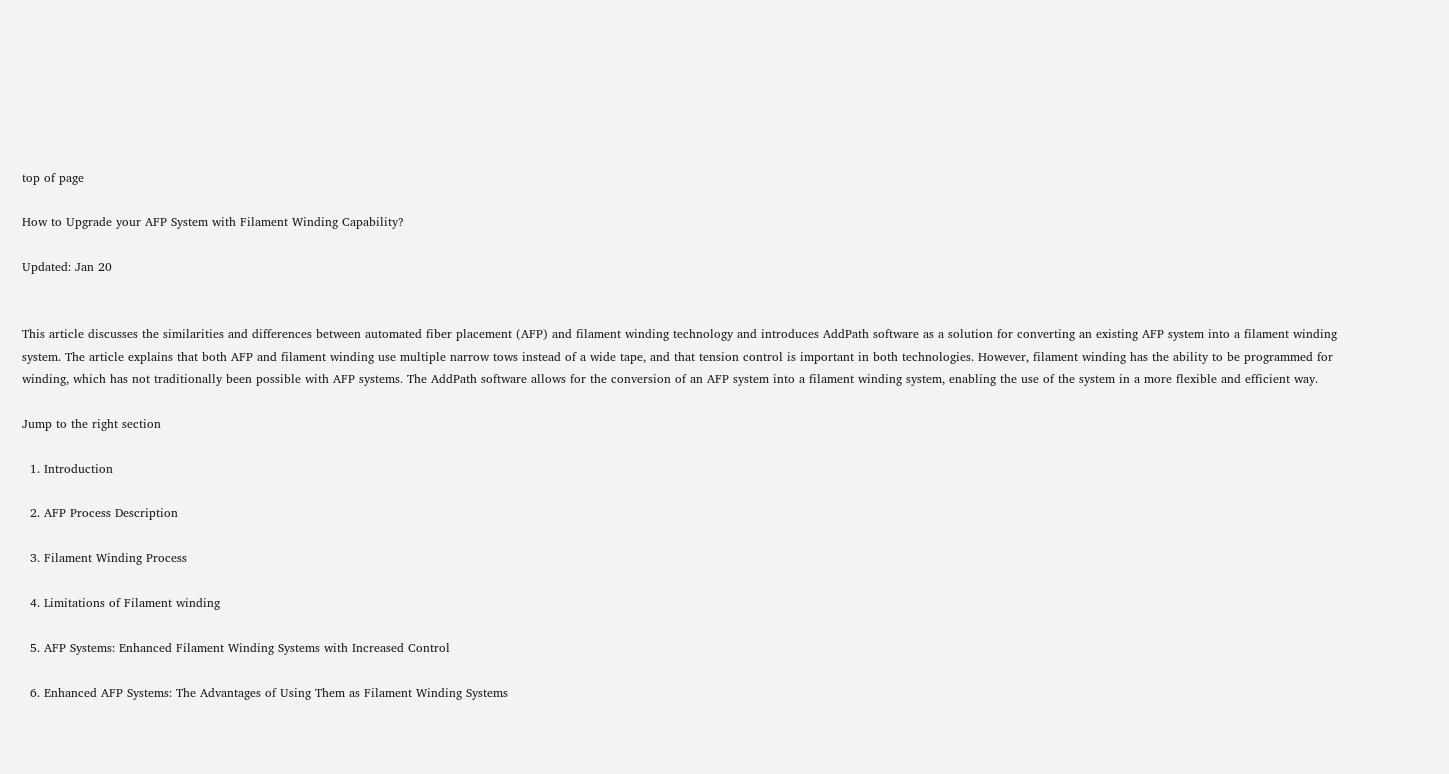top of page

How to Upgrade your AFP System with Filament Winding Capability?

Updated: Jan 20


This article discusses the similarities and differences between automated fiber placement (AFP) and filament winding technology and introduces AddPath software as a solution for converting an existing AFP system into a filament winding system. The article explains that both AFP and filament winding use multiple narrow tows instead of a wide tape, and that tension control is important in both technologies. However, filament winding has the ability to be programmed for winding, which has not traditionally been possible with AFP systems. The AddPath software allows for the conversion of an AFP system into a filament winding system, enabling the use of the system in a more flexible and efficient way.

Jump to the right section

  1. Introduction

  2. AFP Process Description

  3. Filament Winding Process

  4. Limitations of Filament winding

  5. AFP Systems: Enhanced Filament Winding Systems with Increased Control

  6. Enhanced AFP Systems: The Advantages of Using Them as Filament Winding Systems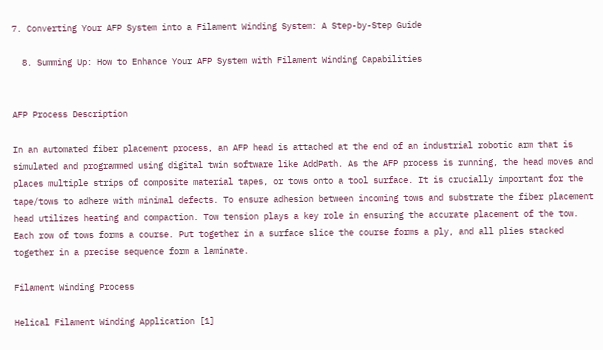7. Converting Your AFP System into a Filament Winding System: A Step-by-Step Guide

  8. Summing Up: How to Enhance Your AFP System with Filament Winding Capabilities


AFP Process Description

In an automated fiber placement process, an AFP head is attached at the end of an industrial robotic arm that is simulated and programmed using digital twin software like AddPath. As the AFP process is running, the head moves and places multiple strips of composite material tapes, or tows onto a tool surface. It is crucially important for the tape/tows to adhere with minimal defects. To ensure adhesion between incoming tows and substrate the fiber placement head utilizes heating and compaction. Tow tension plays a key role in ensuring the accurate placement of the tow. Each row of tows forms a course. Put together in a surface slice the course forms a ply, and all plies stacked together in a precise sequence form a laminate.

Filament Winding Process

Helical Filament Winding Application [1]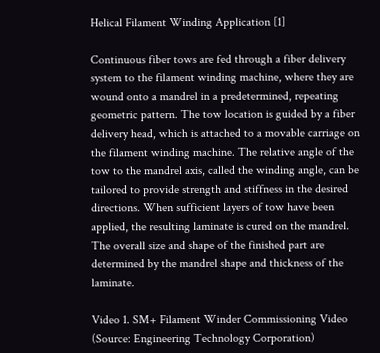Helical Filament Winding Application [1]

Continuous fiber tows are fed through a fiber delivery system to the filament winding machine, where they are wound onto a mandrel in a predetermined, repeating geometric pattern. The tow location is guided by a fiber delivery head, which is attached to a movable carriage on the filament winding machine. The relative angle of the tow to the mandrel axis, called the winding angle, can be tailored to provide strength and stiffness in the desired directions. When sufficient layers of tow have been applied, the resulting laminate is cured on the mandrel. The overall size and shape of the finished part are determined by the mandrel shape and thickness of the laminate.

Video 1. SM+ Filament Winder Commissioning Video (Source: Engineering Technology Corporation)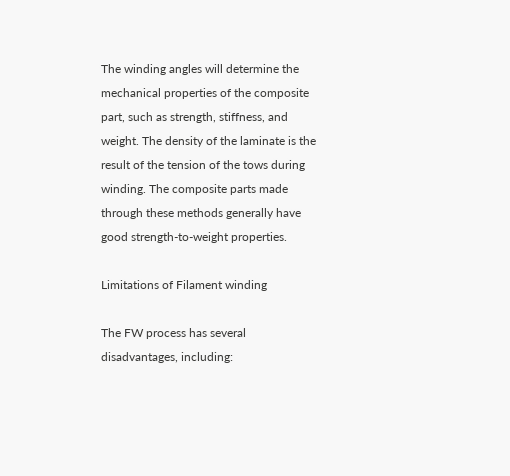The winding angles will determine the mechanical properties of the composite part, such as strength, stiffness, and weight. The density of the laminate is the result of the tension of the tows during winding. The composite parts made through these methods generally have good strength-to-weight properties.

Limitations of Filament winding

The FW process has several disadvantages, including: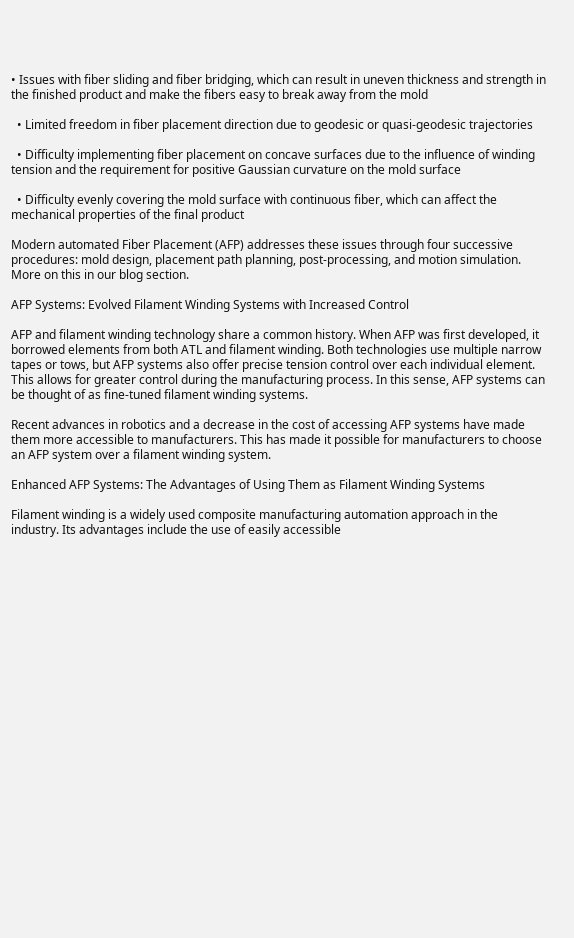• Issues with fiber sliding and fiber bridging, which can result in uneven thickness and strength in the finished product and make the fibers easy to break away from the mold

  • Limited freedom in fiber placement direction due to geodesic or quasi-geodesic trajectories

  • Difficulty implementing fiber placement on concave surfaces due to the influence of winding tension and the requirement for positive Gaussian curvature on the mold surface

  • Difficulty evenly covering the mold surface with continuous fiber, which can affect the mechanical properties of the final product

Modern automated Fiber Placement (AFP) addresses these issues through four successive procedures: mold design, placement path planning, post-processing, and motion simulation. More on this in our blog section.

AFP Systems: Evolved Filament Winding Systems with Increased Control

AFP and filament winding technology share a common history. When AFP was first developed, it borrowed elements from both ATL and filament winding. Both technologies use multiple narrow tapes or tows, but AFP systems also offer precise tension control over each individual element. This allows for greater control during the manufacturing process. In this sense, AFP systems can be thought of as fine-tuned filament winding systems.

Recent advances in robotics and a decrease in the cost of accessing AFP systems have made them more accessible to manufacturers. This has made it possible for manufacturers to choose an AFP system over a filament winding system.

Enhanced AFP Systems: The Advantages of Using Them as Filament Winding Systems

Filament winding is a widely used composite manufacturing automation approach in the industry. Its advantages include the use of easily accessible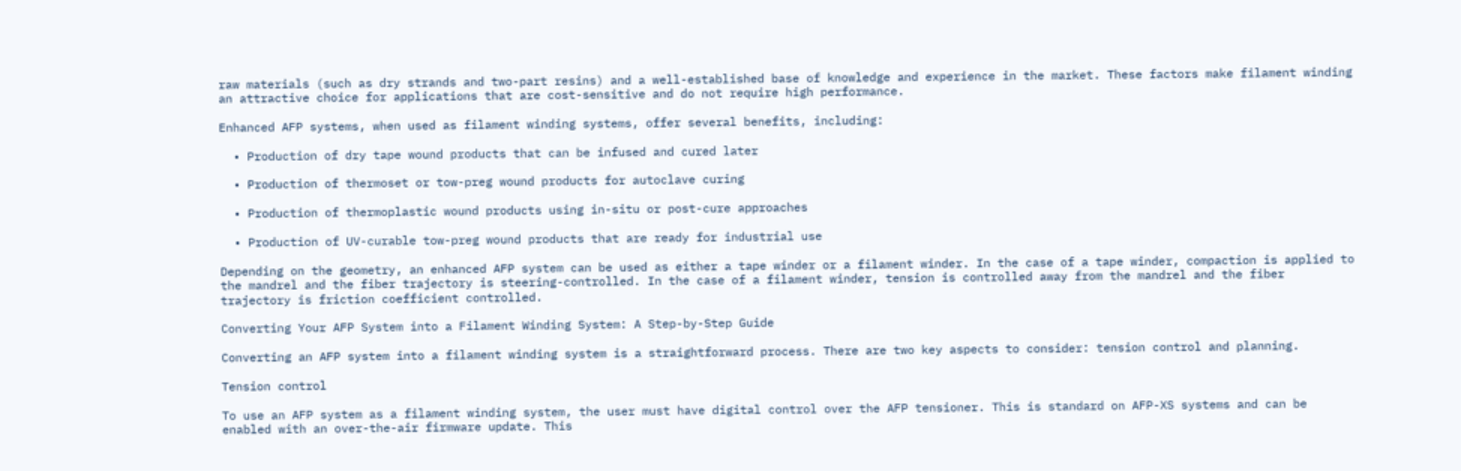raw materials (such as dry strands and two-part resins) and a well-established base of knowledge and experience in the market. These factors make filament winding an attractive choice for applications that are cost-sensitive and do not require high performance.

Enhanced AFP systems, when used as filament winding systems, offer several benefits, including:

  • Production of dry tape wound products that can be infused and cured later

  • Production of thermoset or tow-preg wound products for autoclave curing

  • Production of thermoplastic wound products using in-situ or post-cure approaches

  • Production of UV-curable tow-preg wound products that are ready for industrial use

Depending on the geometry, an enhanced AFP system can be used as either a tape winder or a filament winder. In the case of a tape winder, compaction is applied to the mandrel and the fiber trajectory is steering-controlled. In the case of a filament winder, tension is controlled away from the mandrel and the fiber trajectory is friction coefficient controlled.

Converting Your AFP System into a Filament Winding System: A Step-by-Step Guide

Converting an AFP system into a filament winding system is a straightforward process. There are two key aspects to consider: tension control and planning.

Tension control

To use an AFP system as a filament winding system, the user must have digital control over the AFP tensioner. This is standard on AFP-XS systems and can be enabled with an over-the-air firmware update. This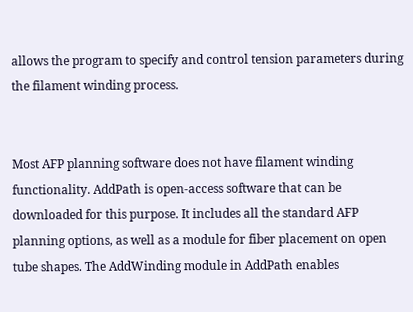allows the program to specify and control tension parameters during the filament winding process.


Most AFP planning software does not have filament winding functionality. AddPath is open-access software that can be downloaded for this purpose. It includes all the standard AFP planning options, as well as a module for fiber placement on open tube shapes. The AddWinding module in AddPath enables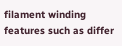filament winding features such as differ